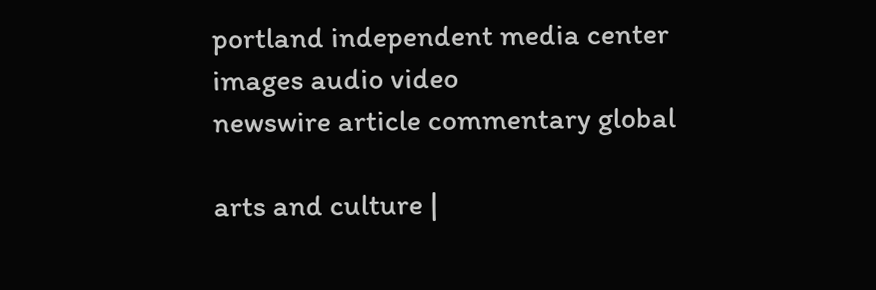portland independent media center
images audio video
newswire article commentary global

arts and culture |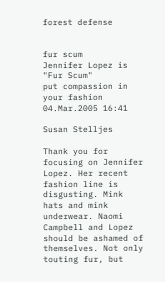forest defense


fur scum
Jennifer Lopez is "Fur Scum"
put compassion in your fashion 04.Mar.2005 16:41

Susan Stelljes

Thank you for focusing on Jennifer Lopez. Her recent fashion line is disgusting. Mink hats and mink underwear. Naomi Campbell and Lopez should be ashamed of themselves. Not only touting fur, but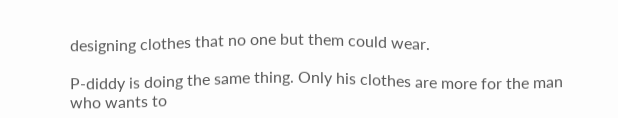designing clothes that no one but them could wear.

P-diddy is doing the same thing. Only his clothes are more for the man who wants to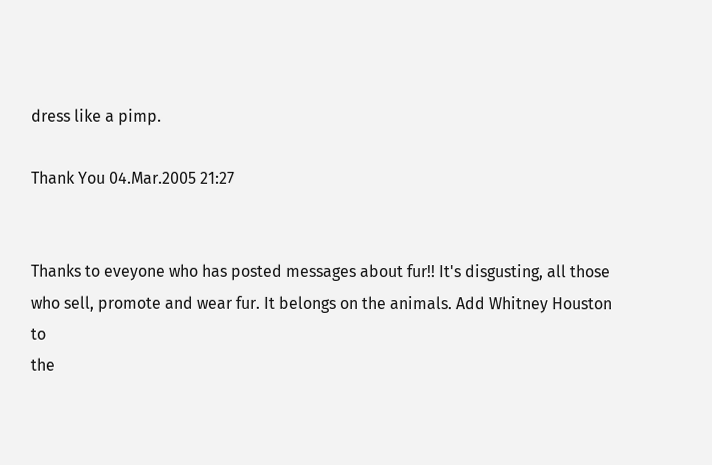dress like a pimp.

Thank You 04.Mar.2005 21:27


Thanks to eveyone who has posted messages about fur!! It's disgusting, all those
who sell, promote and wear fur. It belongs on the animals. Add Whitney Houston to
the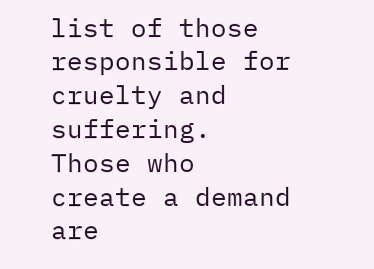list of those responsible for cruelty and suffering. Those who create a demand
are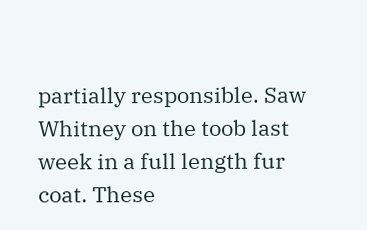partially responsible. Saw Whitney on the toob last week in a full length fur
coat. These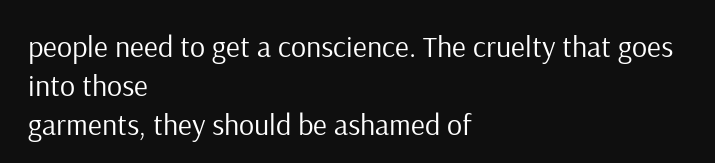people need to get a conscience. The cruelty that goes into those
garments, they should be ashamed of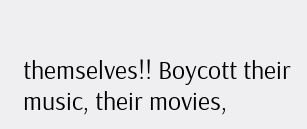themselves!! Boycott their music, their movies,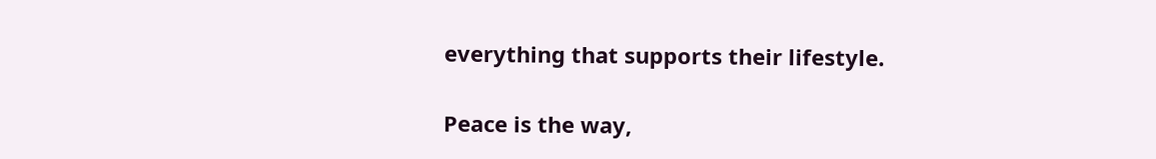everything that supports their lifestyle.

Peace is the way,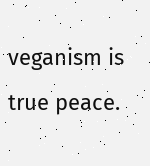veganism is true peace.